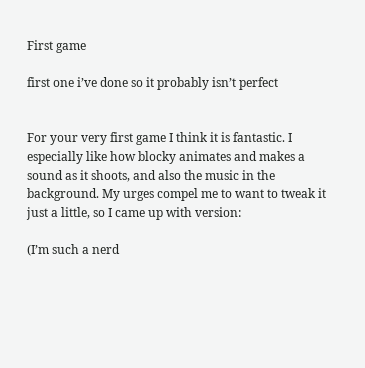First game

first one i’ve done so it probably isn’t perfect


For your very first game I think it is fantastic. I especially like how blocky animates and makes a sound as it shoots, and also the music in the background. My urges compel me to want to tweak it just a little, so I came up with version:

(I’m such a nerd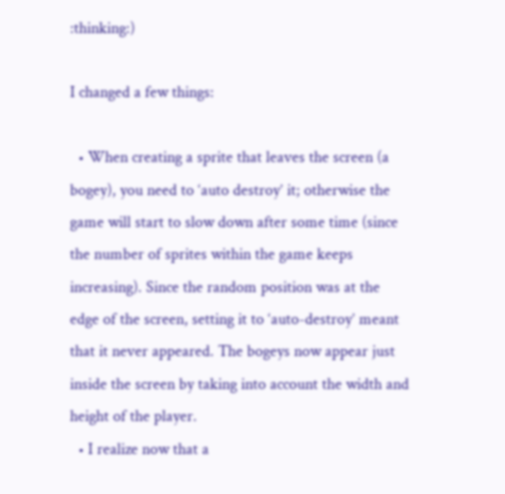:thinking:)

I changed a few things:

  • When creating a sprite that leaves the screen (a bogey), you need to ‘auto destroy’ it; otherwise the game will start to slow down after some time (since the number of sprites within the game keeps increasing). Since the random position was at the edge of the screen, setting it to ‘auto-destroy’ meant that it never appeared. The bogeys now appear just inside the screen by taking into account the width and height of the player.
  • I realize now that a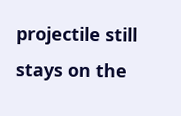projectile still stays on the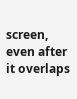screen, even after it overlaps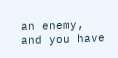an enemy, and you have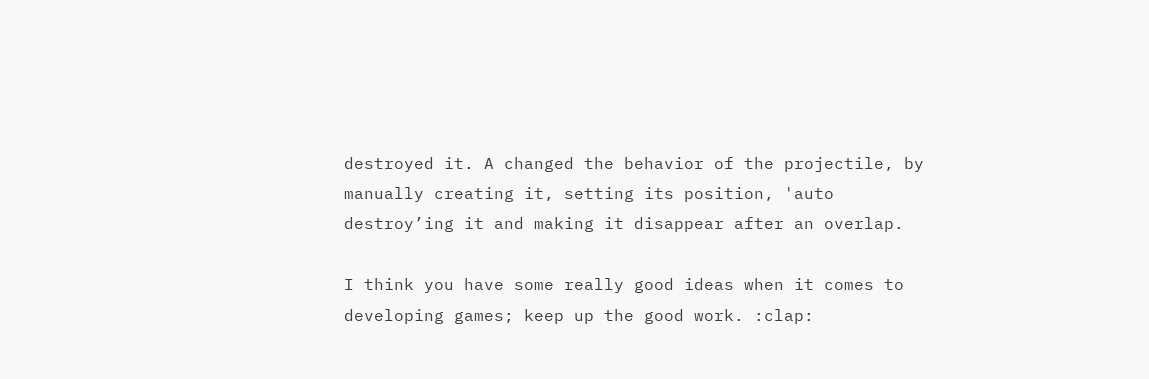destroyed it. A changed the behavior of the projectile, by manually creating it, setting its position, 'auto destroy’ing it and making it disappear after an overlap.

I think you have some really good ideas when it comes to developing games; keep up the good work. :clap: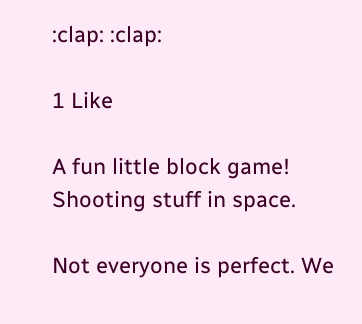:clap: :clap:

1 Like

A fun little block game! Shooting stuff in space.

Not everyone is perfect. We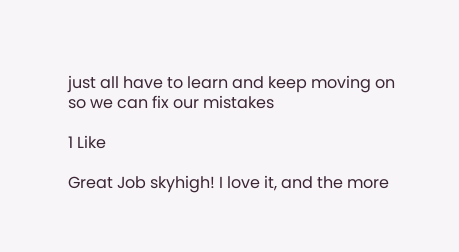just all have to learn and keep moving on so we can fix our mistakes

1 Like

Great Job skyhigh! I love it, and the more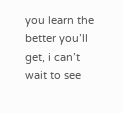you learn the better you’ll get, i can’t wait to see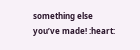something else you’ve made! :heart: